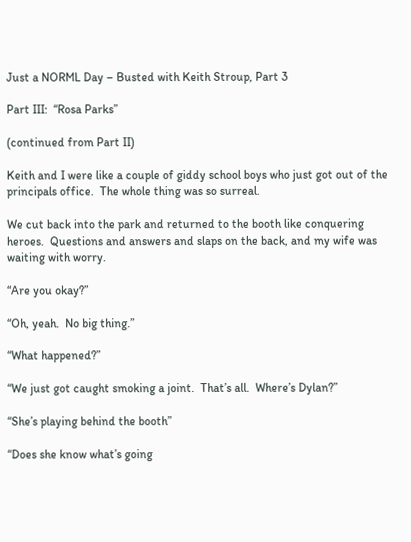Just a NORML Day – Busted with Keith Stroup, Part 3

Part III:  “Rosa Parks”

(continued from Part II)

Keith and I were like a couple of giddy school boys who just got out of the principals office.  The whole thing was so surreal.

We cut back into the park and returned to the booth like conquering heroes.  Questions and answers and slaps on the back, and my wife was waiting with worry.

“Are you okay?”

“Oh, yeah.  No big thing.”

“What happened?”

“We just got caught smoking a joint.  That’s all.  Where’s Dylan?”

“She’s playing behind the booth”

“Does she know what’s going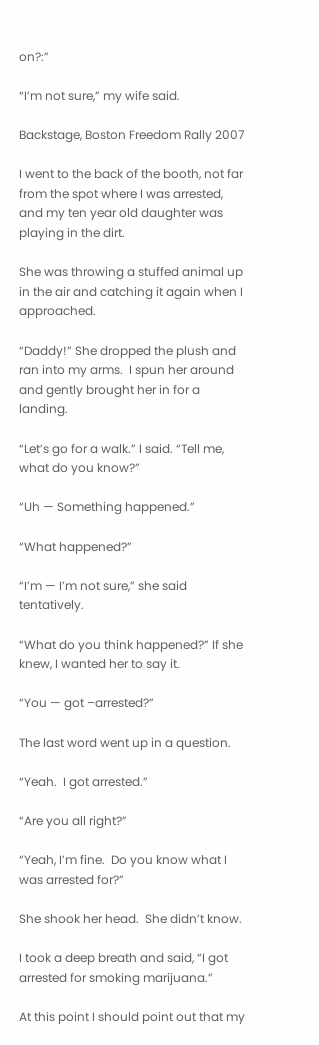on?:”

“I’m not sure,” my wife said.

Backstage, Boston Freedom Rally 2007

I went to the back of the booth, not far from the spot where I was arrested, and my ten year old daughter was playing in the dirt.

She was throwing a stuffed animal up in the air and catching it again when I approached.

“Daddy!” She dropped the plush and ran into my arms.  I spun her around and gently brought her in for a landing.

“Let’s go for a walk.” I said. “Tell me, what do you know?”

“Uh — Something happened.”

“What happened?”

“I’m — I’m not sure,” she said tentatively.

“What do you think happened?” If she knew, I wanted her to say it.

“You — got –arrested?”

The last word went up in a question.

“Yeah.  I got arrested.”

“Are you all right?”

“Yeah, I’m fine.  Do you know what I was arrested for?”

She shook her head.  She didn’t know.

I took a deep breath and said, “I got arrested for smoking marijuana.”

At this point I should point out that my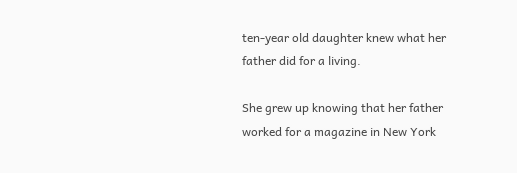ten-year old daughter knew what her father did for a living.

She grew up knowing that her father worked for a magazine in New York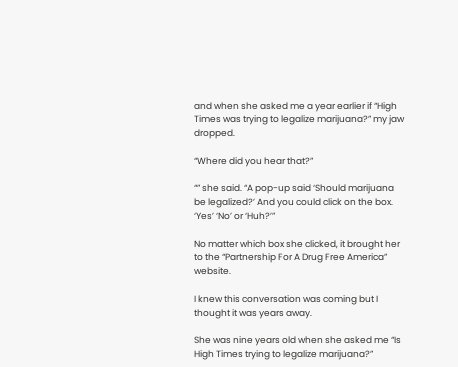and when she asked me a year earlier if “High Times was trying to legalize marijuana?” my jaw dropped.

“Where did you hear that?”

“” she said. “A pop-up said ‘Should marijuana be legalized?’ And you could click on the box. ‘Yes’ ‘No’ or ‘Huh?’”

No matter which box she clicked, it brought her to the “Partnership For A Drug Free America” website.

I knew this conversation was coming but I thought it was years away.

She was nine years old when she asked me “Is High Times trying to legalize marijuana?”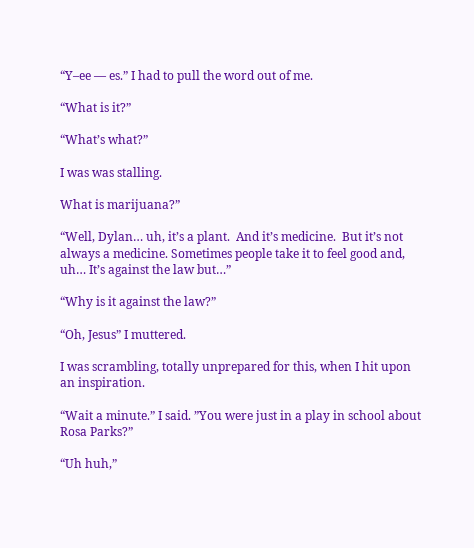“Y–ee — es.” I had to pull the word out of me.

“What is it?”

“What’s what?”

I was was stalling.

What is marijuana?”

“Well, Dylan… uh, it’s a plant.  And it’s medicine.  But it’s not always a medicine. Sometimes people take it to feel good and, uh… It’s against the law but…”

“Why is it against the law?”

“Oh, Jesus” I muttered.

I was scrambling, totally unprepared for this, when I hit upon an inspiration.

“Wait a minute.” I said. ”You were just in a play in school about Rosa Parks?”

“Uh huh,”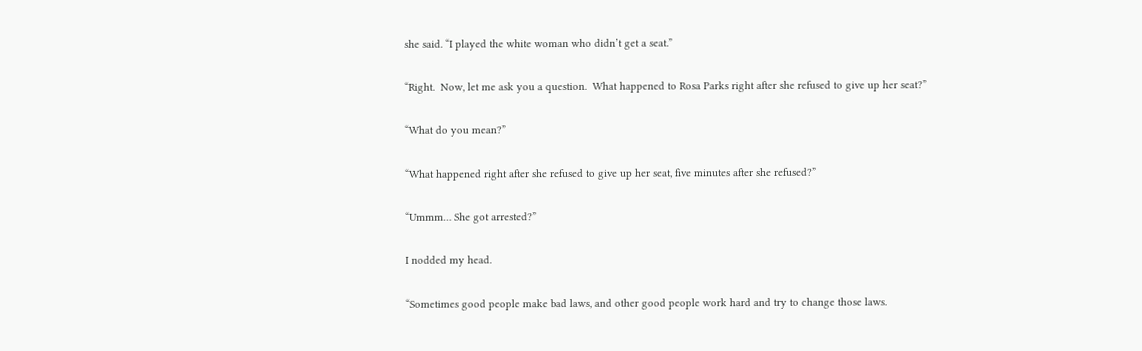she said. “I played the white woman who didn’t get a seat.”

“Right.  Now, let me ask you a question.  What happened to Rosa Parks right after she refused to give up her seat?”

“What do you mean?”

“What happened right after she refused to give up her seat, five minutes after she refused?”

“Ummm… She got arrested?”

I nodded my head.

“Sometimes good people make bad laws, and other good people work hard and try to change those laws.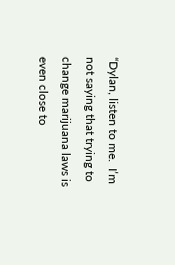“Dylan, listen to me.  I’m not saying that trying to change marijuana laws is even close to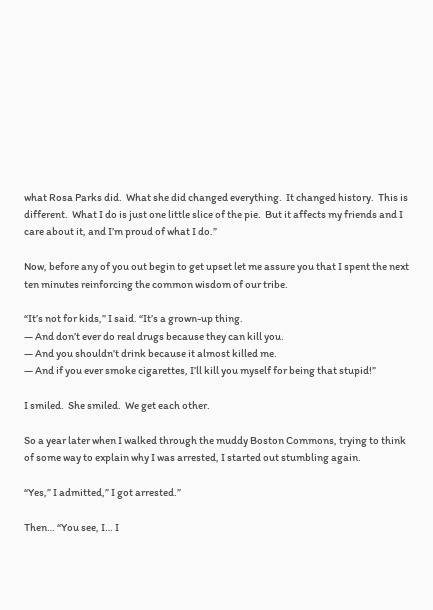what Rosa Parks did.  What she did changed everything.  It changed history.  This is different.  What I do is just one little slice of the pie.  But it affects my friends and I care about it, and I’m proud of what I do.”

Now, before any of you out begin to get upset let me assure you that I spent the next ten minutes reinforcing the common wisdom of our tribe.

“It’s not for kids,” I said. “It’s a grown-up thing.
— And don’t ever do real drugs because they can kill you.
— And you shouldn’t drink because it almost killed me.
— And if you ever smoke cigarettes, I’ll kill you myself for being that stupid!”

I smiled.  She smiled.  We get each other.

So a year later when I walked through the muddy Boston Commons, trying to think of some way to explain why I was arrested, I started out stumbling again.

“Yes,” I admitted,” I got arrested.”

Then… “You see, I… I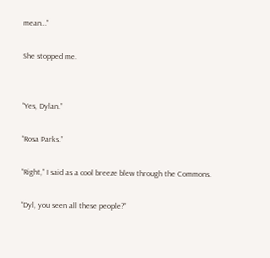mean…”

She stopped me.


“Yes, Dylan.”

“Rosa Parks.”

“Right,” I said as a cool breeze blew through the Commons.

“Dyl, you seen all these people?”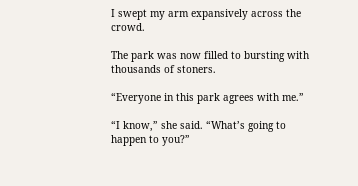I swept my arm expansively across the crowd.

The park was now filled to bursting with thousands of stoners.

“Everyone in this park agrees with me.”

“I know,” she said. “What’s going to happen to you?”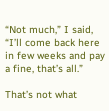“Not much,” I said, “I’ll come back here in few weeks and pay a fine, that’s all.”

That’s not what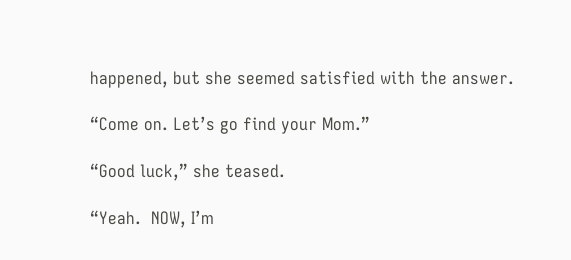happened, but she seemed satisfied with the answer.

“Come on. Let’s go find your Mom.”

“Good luck,” she teased.

“Yeah.  NOW, I’m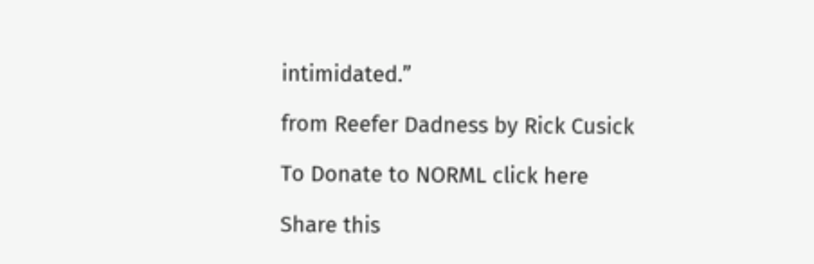intimidated.”

from Reefer Dadness by Rick Cusick

To Donate to NORML click here

Share this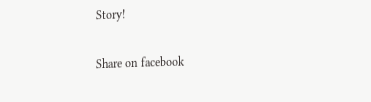Story!

Share on facebook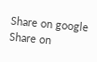Share on google
Share on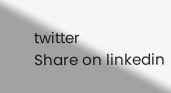twitter
Share on linkedin